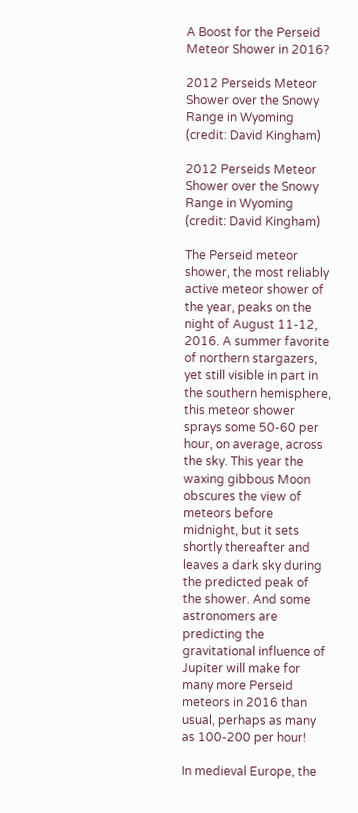A Boost for the Perseid Meteor Shower in 2016?

2012 Perseids Meteor Shower over the Snowy Range in Wyoming (credit: David Kingham)

2012 Perseids Meteor Shower over the Snowy Range in Wyoming (credit: David Kingham)

The Perseid meteor shower, the most reliably active meteor shower of the year, peaks on the night of August 11-12, 2016. A summer favorite of northern stargazers, yet still visible in part in the southern hemisphere, this meteor shower sprays some 50-60 per hour, on average, across the sky. This year the waxing gibbous Moon obscures the view of meteors before midnight, but it sets shortly thereafter and leaves a dark sky during the predicted peak of the shower. And some astronomers are predicting the gravitational influence of Jupiter will make for many more Perseid meteors in 2016 than usual, perhaps as many as 100-200 per hour!

In medieval Europe, the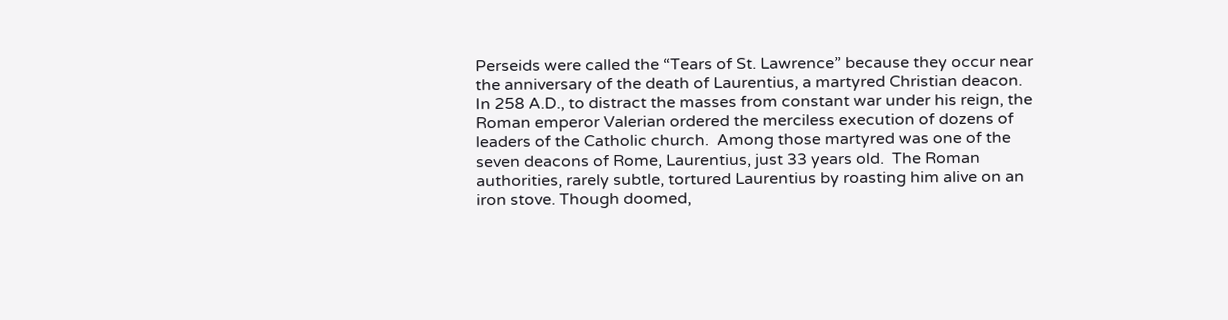Perseids were called the “Tears of St. Lawrence” because they occur near the anniversary of the death of Laurentius, a martyred Christian deacon. In 258 A.D., to distract the masses from constant war under his reign, the Roman emperor Valerian ordered the merciless execution of dozens of leaders of the Catholic church.  Among those martyred was one of the seven deacons of Rome, Laurentius, just 33 years old.  The Roman authorities, rarely subtle, tortured Laurentius by roasting him alive on an iron stove. Though doomed,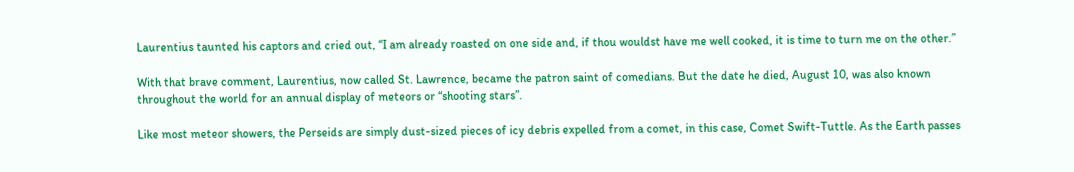Laurentius taunted his captors and cried out, “I am already roasted on one side and, if thou wouldst have me well cooked, it is time to turn me on the other.”

With that brave comment, Laurentius, now called St. Lawrence, became the patron saint of comedians. But the date he died, August 10, was also known throughout the world for an annual display of meteors or “shooting stars”.

Like most meteor showers, the Perseids are simply dust-sized pieces of icy debris expelled from a comet, in this case, Comet Swift-Tuttle. As the Earth passes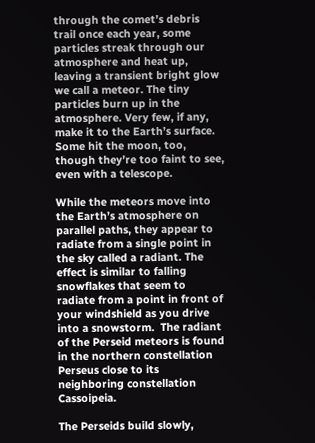through the comet’s debris trail once each year, some particles streak through our atmosphere and heat up, leaving a transient bright glow we call a meteor. The tiny particles burn up in the atmosphere. Very few, if any, make it to the Earth’s surface. Some hit the moon, too, though they’re too faint to see, even with a telescope.

While the meteors move into the Earth’s atmosphere on parallel paths, they appear to radiate from a single point in the sky called a radiant. The effect is similar to falling snowflakes that seem to radiate from a point in front of your windshield as you drive into a snowstorm.  The radiant of the Perseid meteors is found in the northern constellation Perseus close to its neighboring constellation Cassoipeia.

The Perseids build slowly,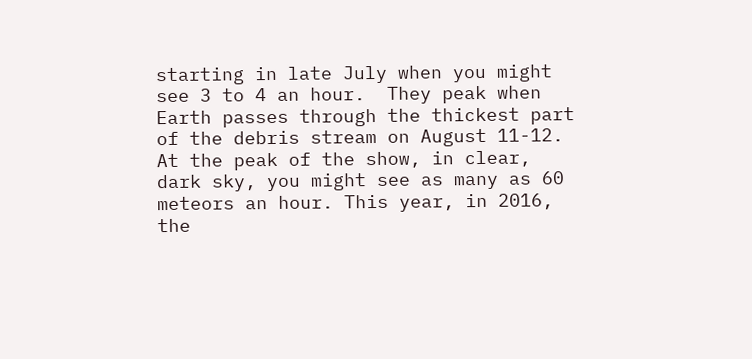starting in late July when you might see 3 to 4 an hour.  They peak when Earth passes through the thickest part of the debris stream on August 11-12.  At the peak of the show, in clear, dark sky, you might see as many as 60 meteors an hour. This year, in 2016, the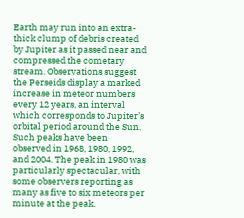Earth may run into an extra-thick clump of debris created by Jupiter as it passed near and compressed the cometary stream. Observations suggest the Perseids display a marked increase in meteor numbers every 12 years, an interval which corresponds to Jupiter’s orbital period around the Sun. Such peaks have been observed in 1968, 1980, 1992, and 2004. The peak in 1980 was particularly spectacular, with some observers reporting as many as five to six meteors per minute at the peak.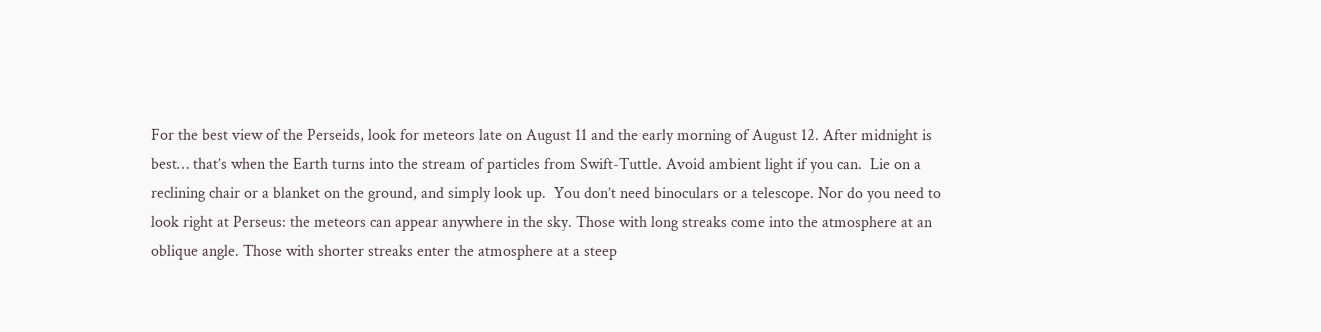For the best view of the Perseids, look for meteors late on August 11 and the early morning of August 12. After midnight is best… that’s when the Earth turns into the stream of particles from Swift-Tuttle. Avoid ambient light if you can.  Lie on a reclining chair or a blanket on the ground, and simply look up.  You don’t need binoculars or a telescope. Nor do you need to look right at Perseus: the meteors can appear anywhere in the sky. Those with long streaks come into the atmosphere at an oblique angle. Those with shorter streaks enter the atmosphere at a steep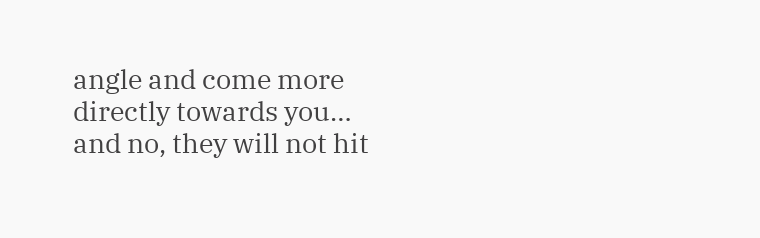angle and come more directly towards you… and no, they will not hit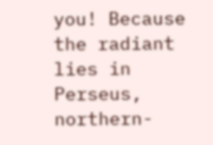you! Because the radiant lies in Perseus, northern-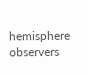hemisphere observers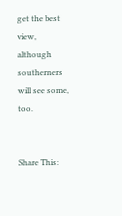get the best view, although southerners will see some, too.


Share This: